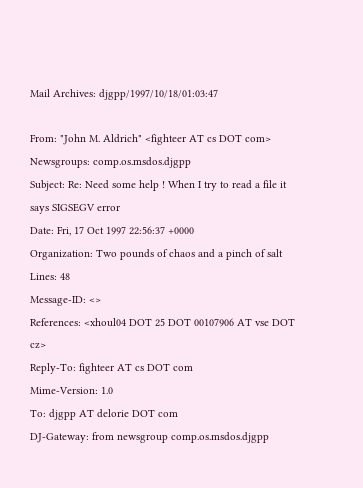Mail Archives: djgpp/1997/10/18/01:03:47

From: "John M. Aldrich" <fighteer AT cs DOT com>
Newsgroups: comp.os.msdos.djgpp
Subject: Re: Need some help ! When I try to read a file it says SIGSEGV error
Date: Fri, 17 Oct 1997 22:56:37 +0000
Organization: Two pounds of chaos and a pinch of salt
Lines: 48
Message-ID: <>
References: <xhoul04 DOT 25 DOT 00107906 AT vse DOT cz>
Reply-To: fighteer AT cs DOT com
Mime-Version: 1.0
To: djgpp AT delorie DOT com
DJ-Gateway: from newsgroup comp.os.msdos.djgpp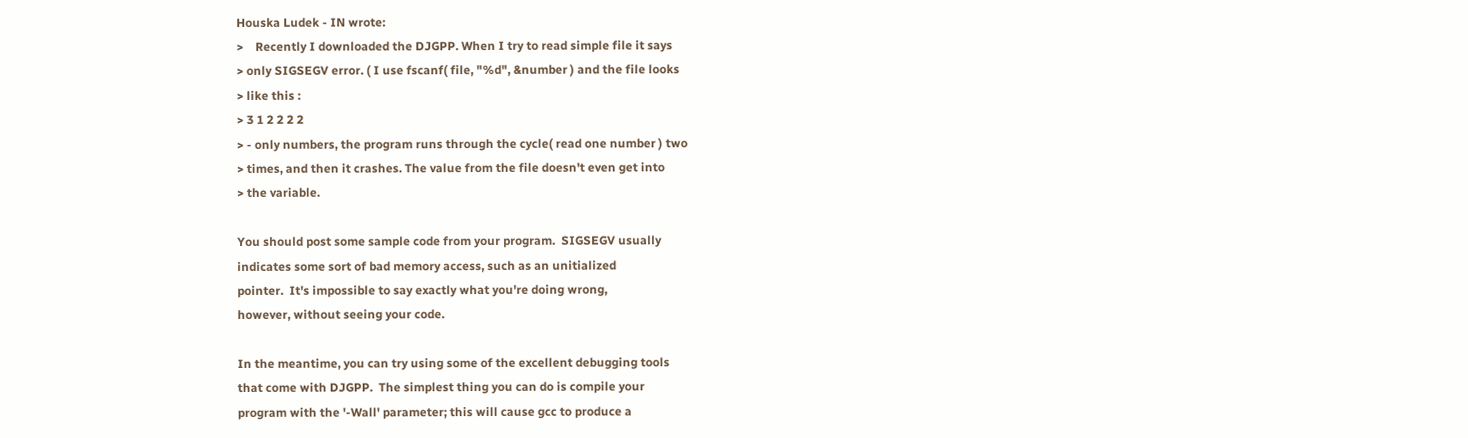Houska Ludek - IN wrote:
>    Recently I downloaded the DJGPP. When I try to read simple file it says
> only SIGSEGV error. ( I use fscanf( file, "%d", &number ) and the file looks
> like this :
> 3 1 2 2 2 2
> - only numbers, the program runs through the cycle( read one number ) two
> times, and then it crashes. The value from the file doesn't even get into
> the variable.

You should post some sample code from your program.  SIGSEGV usually
indicates some sort of bad memory access, such as an unitialized
pointer.  It's impossible to say exactly what you're doing wrong,
however, without seeing your code.

In the meantime, you can try using some of the excellent debugging tools
that come with DJGPP.  The simplest thing you can do is compile your
program with the '-Wall' parameter; this will cause gcc to produce a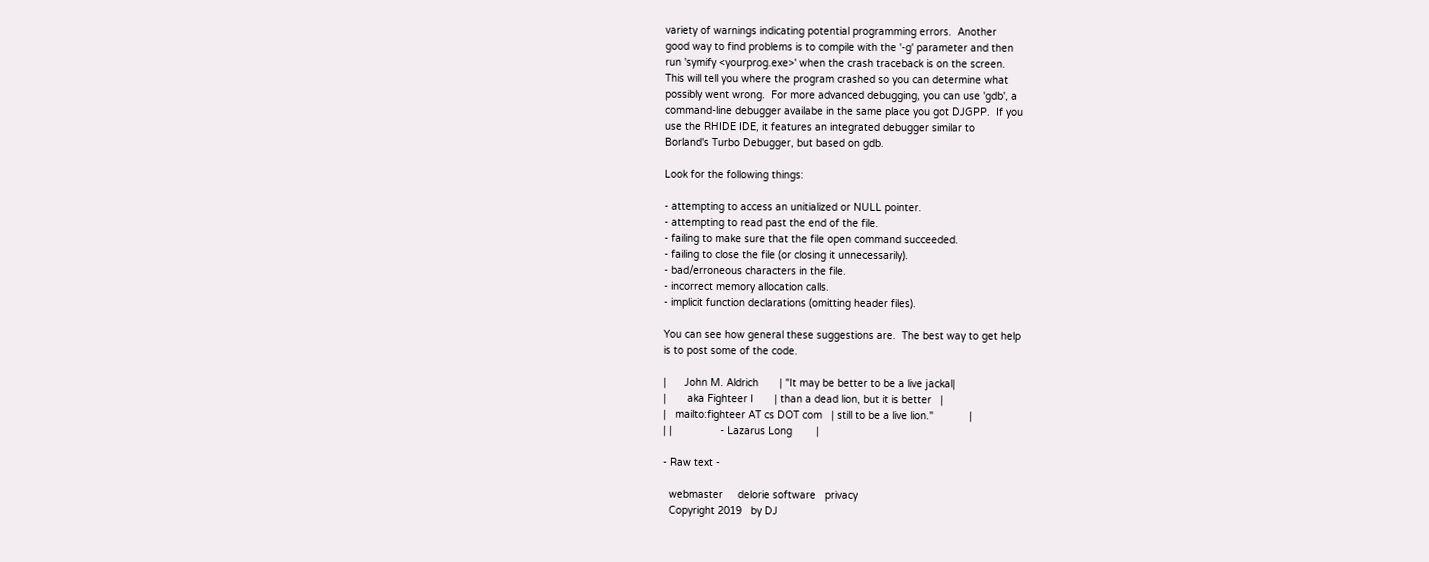variety of warnings indicating potential programming errors.  Another
good way to find problems is to compile with the '-g' parameter and then
run 'symify <yourprog.exe>' when the crash traceback is on the screen.
This will tell you where the program crashed so you can determine what
possibly went wrong.  For more advanced debugging, you can use 'gdb', a
command-line debugger availabe in the same place you got DJGPP.  If you
use the RHIDE IDE, it features an integrated debugger similar to
Borland's Turbo Debugger, but based on gdb.

Look for the following things:

- attempting to access an unitialized or NULL pointer.
- attempting to read past the end of the file.
- failing to make sure that the file open command succeeded.
- failing to close the file (or closing it unnecessarily).
- bad/erroneous characters in the file.
- incorrect memory allocation calls.
- implicit function declarations (omitting header files).

You can see how general these suggestions are.  The best way to get help
is to post some of the code.

|      John M. Aldrich       | "It may be better to be a live jackal|
|       aka Fighteer I       | than a dead lion, but it is better   |
|   mailto:fighteer AT cs DOT com   | still to be a live lion."            |
| |                - Lazarus Long        |

- Raw text -

  webmaster     delorie software   privacy
  Copyright 2019   by DJ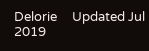Delorie     Updated Jul 2019